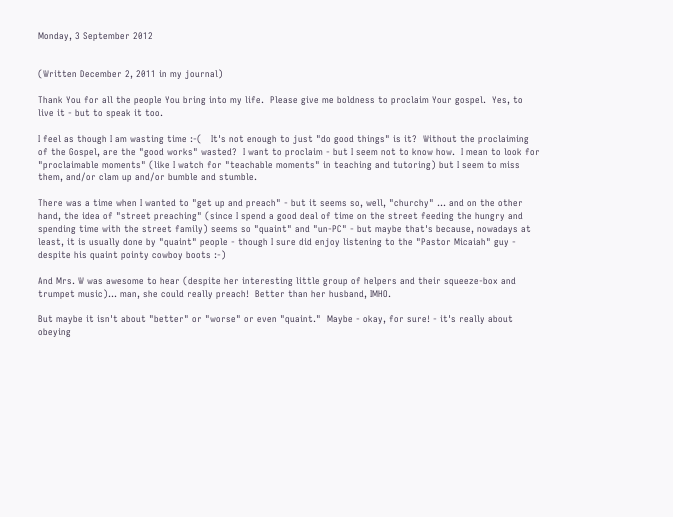Monday, 3 September 2012


(Written December 2, 2011 in my journal)

Thank You for all the people You bring into my life.  Please give me boldness to proclaim Your gospel.  Yes, to live it - but to speak it too.

I feel as though I am wasting time :-(   It's not enough to just "do good things" is it?  Without the proclaiming of the Gospel, are the "good works" wasted?  I want to proclaim - but I seem not to know how.  I mean to look for "proclaimable moments" (like I watch for "teachable moments" in teaching and tutoring) but I seem to miss them, and/or clam up and/or bumble and stumble.

There was a time when I wanted to "get up and preach" - but it seems so, well, "churchy" ... and on the other hand, the idea of "street preaching" (since I spend a good deal of time on the street feeding the hungry and spending time with the street family) seems so "quaint" and "un-PC" - but maybe that's because, nowadays at least, it is usually done by "quaint" people - though I sure did enjoy listening to the "Pastor Micaiah" guy - despite his quaint pointy cowboy boots :-)

And Mrs. W was awesome to hear (despite her interesting little group of helpers and their squeeze-box and trumpet music)... man, she could really preach!  Better than her husband, IMHO.

But maybe it isn't about "better" or "worse" or even "quaint."  Maybe - okay, for sure! - it's really about obeying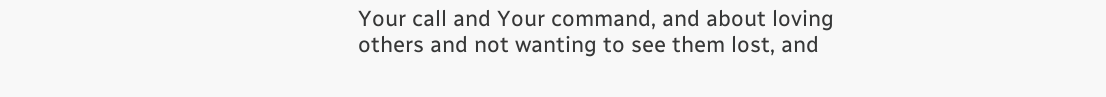Your call and Your command, and about loving others and not wanting to see them lost, and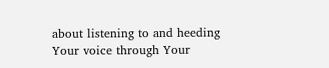about listening to and heeding Your voice through Your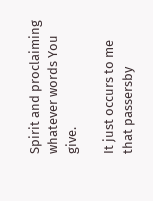Spirit and proclaiming whatever words You give.

It just occurs to me that passersby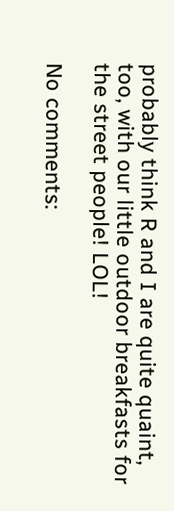probably think R and I are quite quaint, too, with our little outdoor breakfasts for the street people! LOL!

No comments: